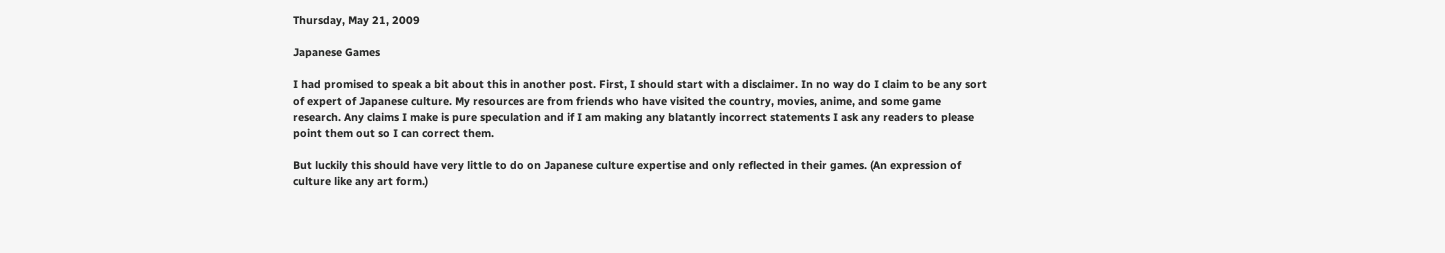Thursday, May 21, 2009

Japanese Games

I had promised to speak a bit about this in another post. First, I should start with a disclaimer. In no way do I claim to be any sort of expert of Japanese culture. My resources are from friends who have visited the country, movies, anime, and some game research. Any claims I make is pure speculation and if I am making any blatantly incorrect statements I ask any readers to please point them out so I can correct them.

But luckily this should have very little to do on Japanese culture expertise and only reflected in their games. (An expression of culture like any art form.)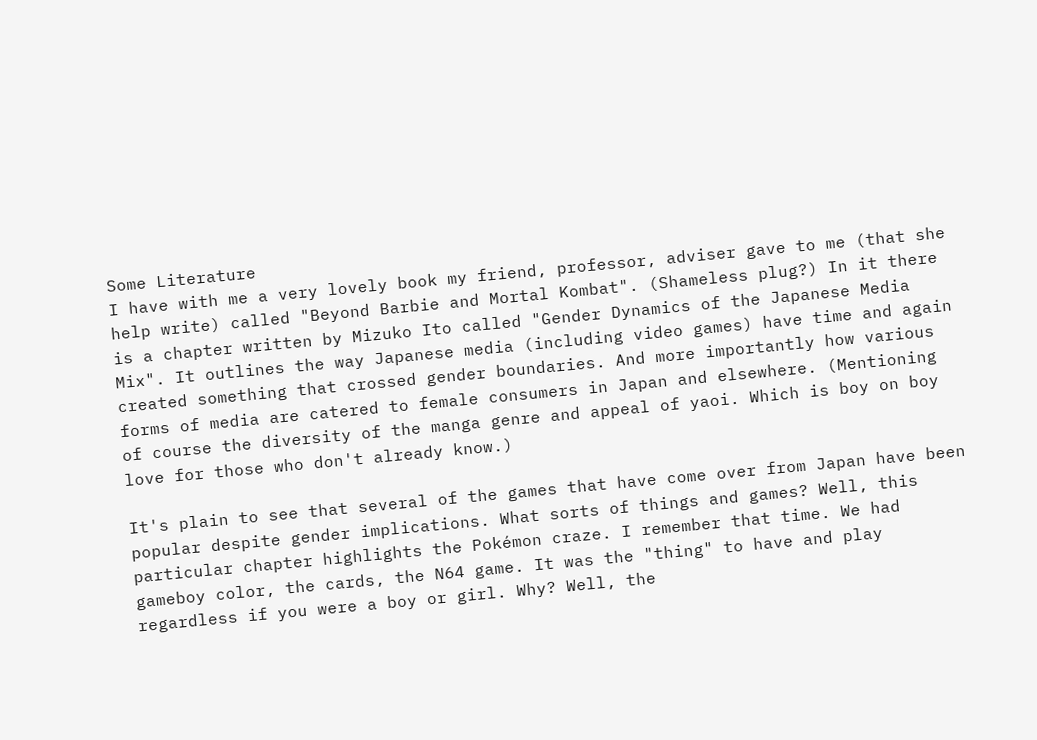Some Literature
I have with me a very lovely book my friend, professor, adviser gave to me (that she help write) called "Beyond Barbie and Mortal Kombat". (Shameless plug?) In it there is a chapter written by Mizuko Ito called "Gender Dynamics of the Japanese Media Mix". It outlines the way Japanese media (including video games) have time and again created something that crossed gender boundaries. And more importantly how various forms of media are catered to female consumers in Japan and elsewhere. (Mentioning of course the diversity of the manga genre and appeal of yaoi. Which is boy on boy love for those who don't already know.)

It's plain to see that several of the games that have come over from Japan have been popular despite gender implications. What sorts of things and games? Well, this particular chapter highlights the Pokémon craze. I remember that time. We had gameboy color, the cards, the N64 game. It was the "thing" to have and play regardless if you were a boy or girl. Why? Well, the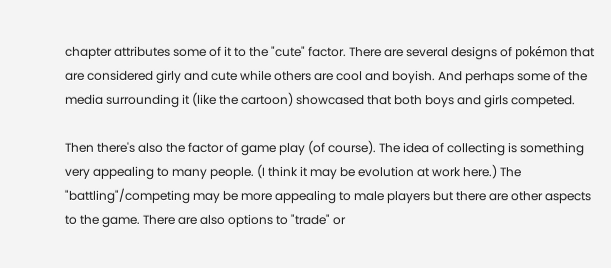chapter attributes some of it to the "cute" factor. There are several designs of pokémon that are considered girly and cute while others are cool and boyish. And perhaps some of the media surrounding it (like the cartoon) showcased that both boys and girls competed.

Then there's also the factor of game play (of course). The idea of collecting is something very appealing to many people. (I think it may be evolution at work here.) The "battling"/competing may be more appealing to male players but there are other aspects to the game. There are also options to "trade" or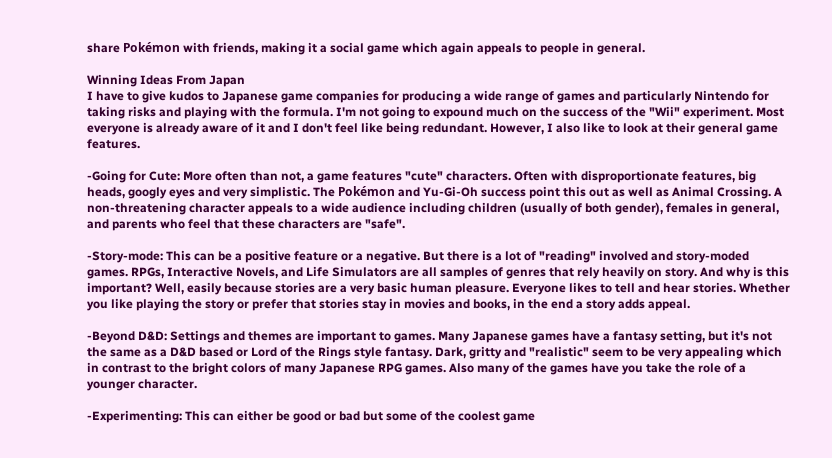share Pokémon with friends, making it a social game which again appeals to people in general.

Winning Ideas From Japan
I have to give kudos to Japanese game companies for producing a wide range of games and particularly Nintendo for taking risks and playing with the formula. I'm not going to expound much on the success of the "Wii" experiment. Most everyone is already aware of it and I don't feel like being redundant. However, I also like to look at their general game features.

-Going for Cute: More often than not, a game features "cute" characters. Often with disproportionate features, big heads, googly eyes and very simplistic. The Pokémon and Yu-Gi-Oh success point this out as well as Animal Crossing. A non-threatening character appeals to a wide audience including children (usually of both gender), females in general, and parents who feel that these characters are "safe".

-Story-mode: This can be a positive feature or a negative. But there is a lot of "reading" involved and story-moded games. RPGs, Interactive Novels, and Life Simulators are all samples of genres that rely heavily on story. And why is this important? Well, easily because stories are a very basic human pleasure. Everyone likes to tell and hear stories. Whether you like playing the story or prefer that stories stay in movies and books, in the end a story adds appeal.

-Beyond D&D: Settings and themes are important to games. Many Japanese games have a fantasy setting, but it's not the same as a D&D based or Lord of the Rings style fantasy. Dark, gritty and "realistic" seem to be very appealing which in contrast to the bright colors of many Japanese RPG games. Also many of the games have you take the role of a younger character.

-Experimenting: This can either be good or bad but some of the coolest game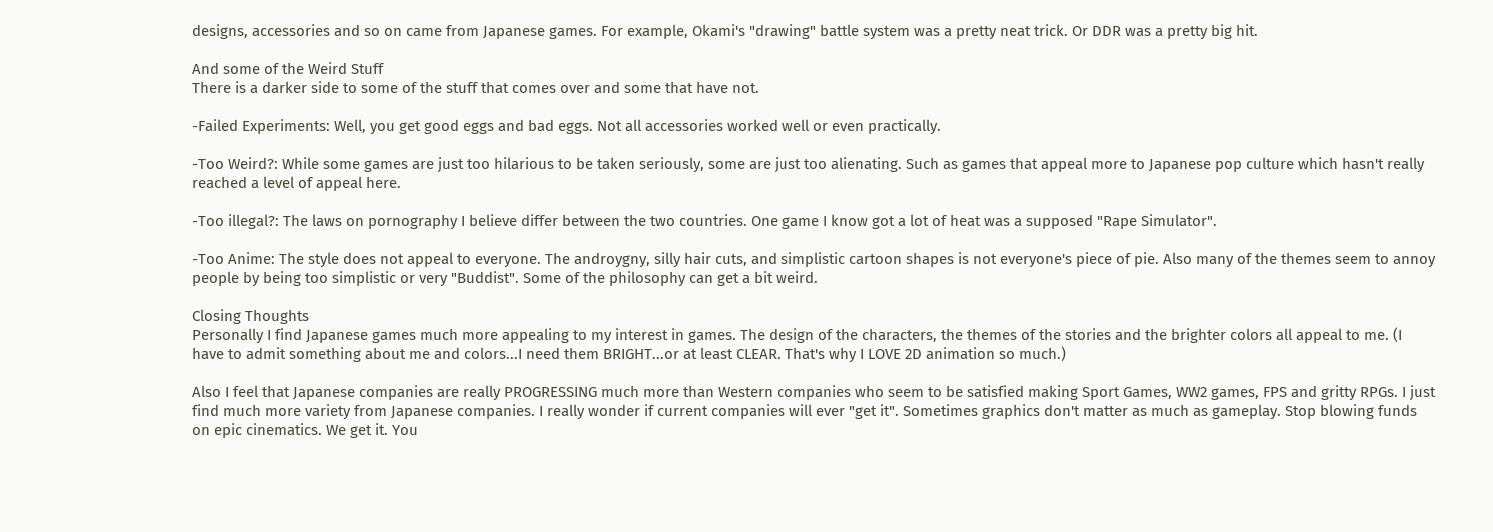designs, accessories and so on came from Japanese games. For example, Okami's "drawing" battle system was a pretty neat trick. Or DDR was a pretty big hit.

And some of the Weird Stuff
There is a darker side to some of the stuff that comes over and some that have not.

-Failed Experiments: Well, you get good eggs and bad eggs. Not all accessories worked well or even practically.

-Too Weird?: While some games are just too hilarious to be taken seriously, some are just too alienating. Such as games that appeal more to Japanese pop culture which hasn't really reached a level of appeal here.

-Too illegal?: The laws on pornography I believe differ between the two countries. One game I know got a lot of heat was a supposed "Rape Simulator".

-Too Anime: The style does not appeal to everyone. The androygny, silly hair cuts, and simplistic cartoon shapes is not everyone's piece of pie. Also many of the themes seem to annoy people by being too simplistic or very "Buddist". Some of the philosophy can get a bit weird.

Closing Thoughts
Personally I find Japanese games much more appealing to my interest in games. The design of the characters, the themes of the stories and the brighter colors all appeal to me. (I have to admit something about me and colors...I need them BRIGHT...or at least CLEAR. That's why I LOVE 2D animation so much.)

Also I feel that Japanese companies are really PROGRESSING much more than Western companies who seem to be satisfied making Sport Games, WW2 games, FPS and gritty RPGs. I just find much more variety from Japanese companies. I really wonder if current companies will ever "get it". Sometimes graphics don't matter as much as gameplay. Stop blowing funds on epic cinematics. We get it. You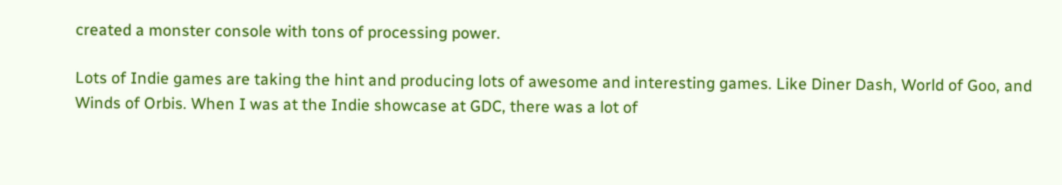created a monster console with tons of processing power.

Lots of Indie games are taking the hint and producing lots of awesome and interesting games. Like Diner Dash, World of Goo, and Winds of Orbis. When I was at the Indie showcase at GDC, there was a lot of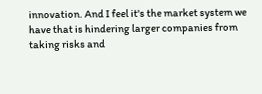innovation. And I feel it's the market system we have that is hindering larger companies from taking risks and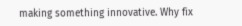making something innovative. Why fix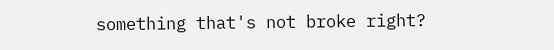something that's not broke right?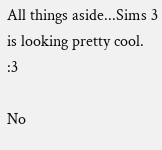All things aside...Sims 3 is looking pretty cool. :3

No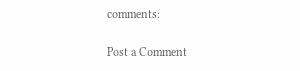comments:

Post a Comment